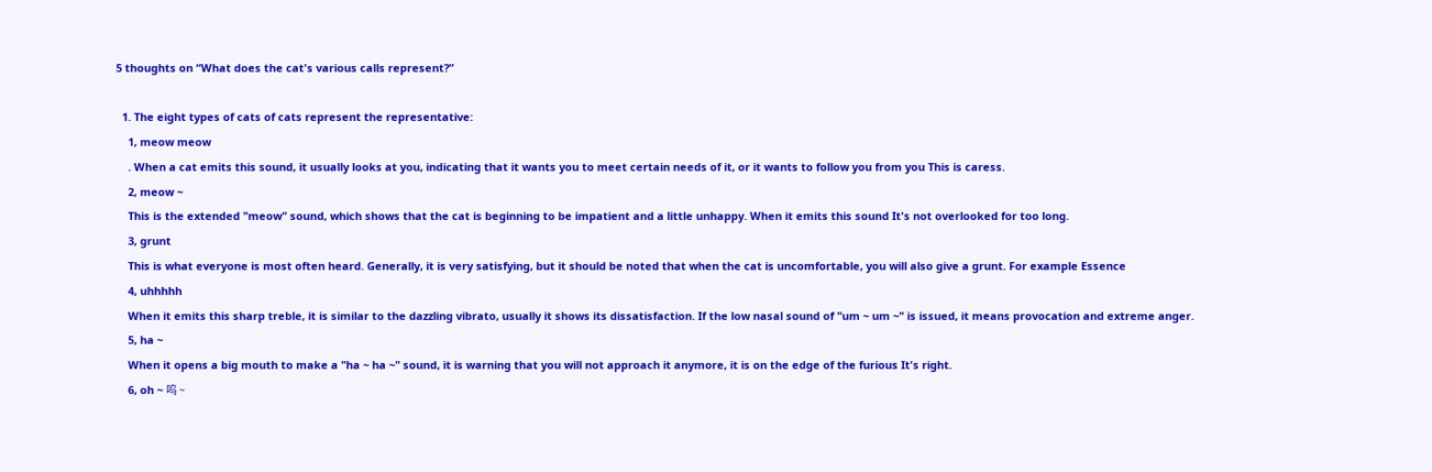5 thoughts on “What does the cat's various calls represent?”

  1. The eight types of cats of cats represent the representative:
    1, meow meow
    . When a cat emits this sound, it usually looks at you, indicating that it wants you to meet certain needs of it, or it wants to follow you from you This is caress.
    2, meow ~
    This is the extended "meow" sound, which shows that the cat is beginning to be impatient and a little unhappy. When it emits this sound It's not overlooked for too long.
    3, grunt
    This is what everyone is most often heard. Generally, it is very satisfying, but it should be noted that when the cat is uncomfortable, you will also give a grunt. For example Essence
    4, uhhhhh
    When it emits this sharp treble, it is similar to the dazzling vibrato, usually it shows its dissatisfaction. If the low nasal sound of "um ~ um ~" is issued, it means provocation and extreme anger.
    5, ha ~
    When it opens a big mouth to make a "ha ~ ha ~" sound, it is warning that you will not approach it anymore, it is on the edge of the furious It's right.
    6, oh ~ 呜 ~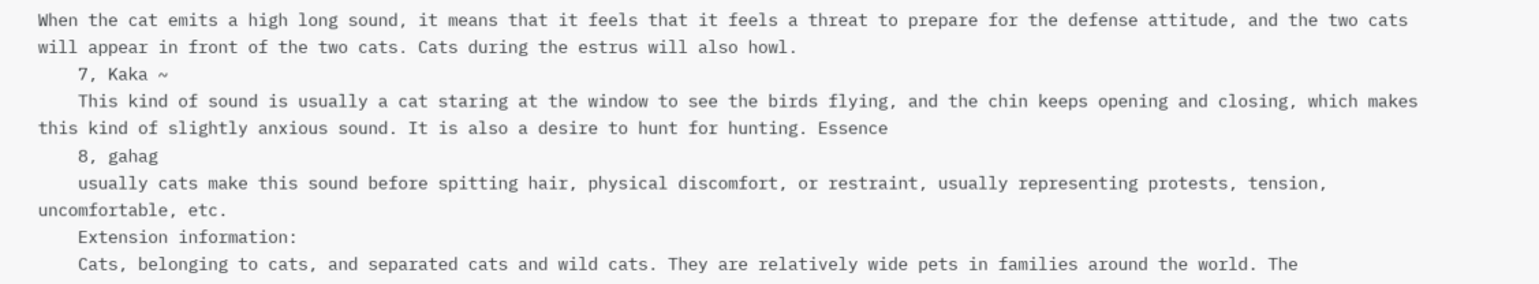When the cat emits a high long sound, it means that it feels that it feels a threat to prepare for the defense attitude, and the two cats will appear in front of the two cats. Cats during the estrus will also howl.
    7, Kaka ~
    This kind of sound is usually a cat staring at the window to see the birds flying, and the chin keeps opening and closing, which makes this kind of slightly anxious sound. It is also a desire to hunt for hunting. Essence
    8, gahag
    usually cats make this sound before spitting hair, physical discomfort, or restraint, usually representing protests, tension, uncomfortable, etc.
    Extension information:
    Cats, belonging to cats, and separated cats and wild cats. They are relatively wide pets in families around the world. The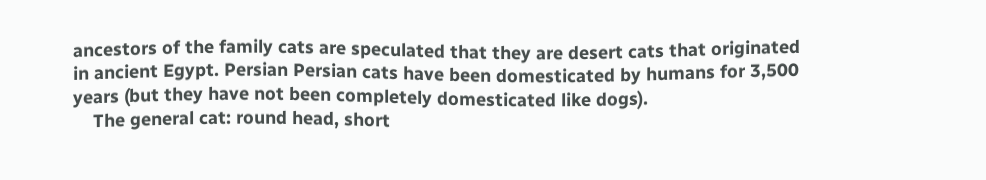ancestors of the family cats are speculated that they are desert cats that originated in ancient Egypt. Persian Persian cats have been domesticated by humans for 3,500 years (but they have not been completely domesticated like dogs).
    The general cat: round head, short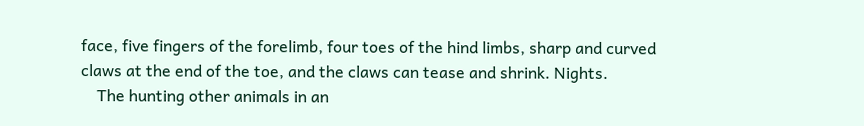face, five fingers of the forelimb, four toes of the hind limbs, sharp and curved claws at the end of the toe, and the claws can tease and shrink. Nights.
    The hunting other animals in an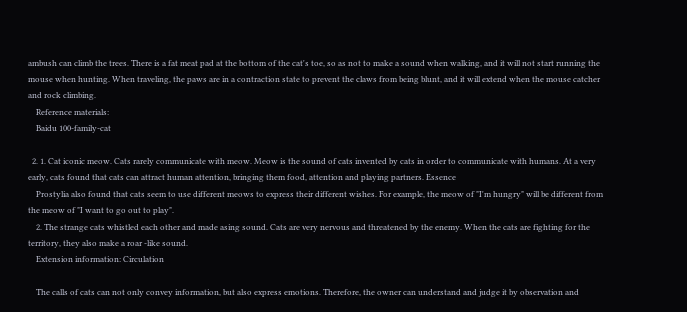ambush can climb the trees. There is a fat meat pad at the bottom of the cat's toe, so as not to make a sound when walking, and it will not start running the mouse when hunting. When traveling, the paws are in a contraction state to prevent the claws from being blunt, and it will extend when the mouse catcher and rock climbing.
    Reference materials:
    Baidu 100-family-cat

  2. 1. Cat iconic meow. Cats rarely communicate with meow. Meow is the sound of cats invented by cats in order to communicate with humans. At a very early, cats found that cats can attract human attention, bringing them food, attention and playing partners. Essence
    Prostylia also found that cats seem to use different meows to express their different wishes. For example, the meow of "I'm hungry" will be different from the meow of "I want to go out to play".
    2. The strange cats whistled each other and made asing sound. Cats are very nervous and threatened by the enemy. When the cats are fighting for the territory, they also make a roar -like sound.
    Extension information: Circulation

    The calls of cats can not only convey information, but also express emotions. Therefore, the owner can understand and judge it by observation and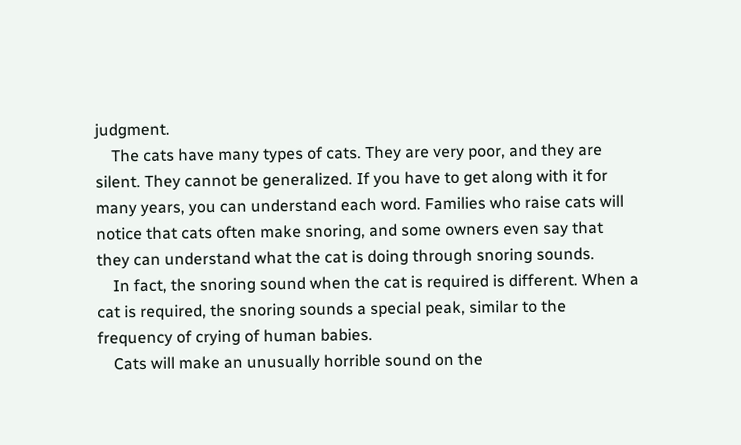judgment.
    The cats have many types of cats. They are very poor, and they are silent. They cannot be generalized. If you have to get along with it for many years, you can understand each word. Families who raise cats will notice that cats often make snoring, and some owners even say that they can understand what the cat is doing through snoring sounds.
    In fact, the snoring sound when the cat is required is different. When a cat is required, the snoring sounds a special peak, similar to the frequency of crying of human babies.
    Cats will make an unusually horrible sound on the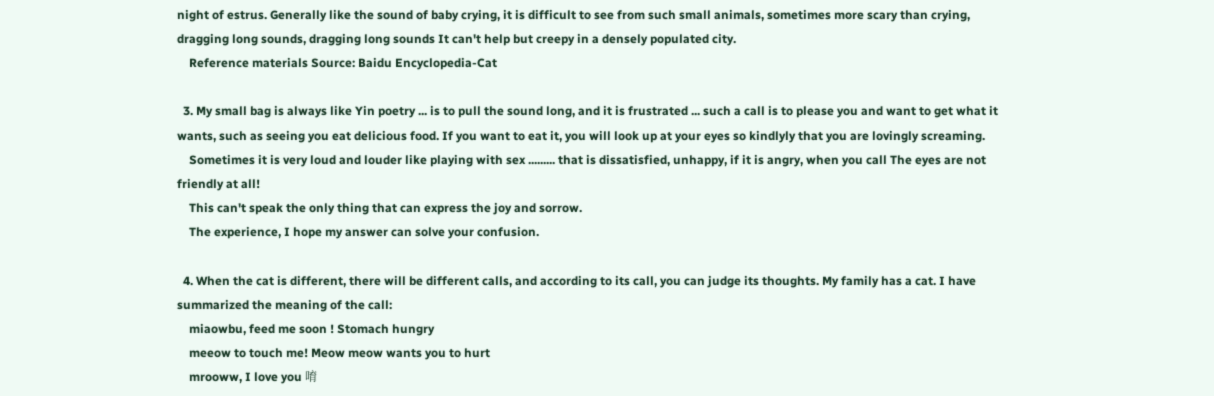night of estrus. Generally like the sound of baby crying, it is difficult to see from such small animals, sometimes more scary than crying, dragging long sounds, dragging long sounds It can't help but creepy in a densely populated city.
    Reference materials Source: Baidu Encyclopedia-Cat

  3. My small bag is always like Yin poetry ... is to pull the sound long, and it is frustrated ... such a call is to please you and want to get what it wants, such as seeing you eat delicious food. If you want to eat it, you will look up at your eyes so kindlyly that you are lovingly screaming.
    Sometimes it is very loud and louder like playing with sex ......... that is dissatisfied, unhappy, if it is angry, when you call The eyes are not friendly at all!
    This can't speak the only thing that can express the joy and sorrow.
    The experience, I hope my answer can solve your confusion.

  4. When the cat is different, there will be different calls, and according to its call, you can judge its thoughts. My family has a cat. I have summarized the meaning of the call:
    miaowbu, feed me soon ! Stomach hungry
    meeow to touch me! Meow meow wants you to hurt
    mrooww, I love you 唷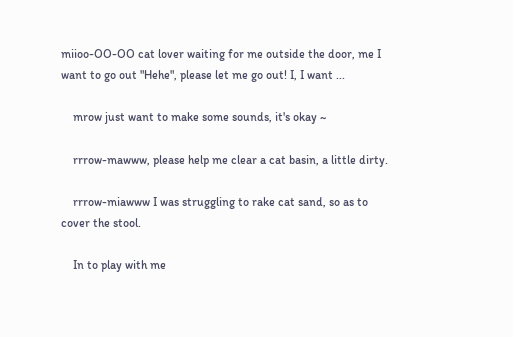miioo-OO-OO cat lover waiting for me outside the door, me I want to go out "Hehe", please let me go out! I, I want ...

    mrow just want to make some sounds, it's okay ~

    rrrow-mawww, please help me clear a cat basin, a little dirty.

    rrrow-miawww I was struggling to rake cat sand, so as to cover the stool.

    In to play with me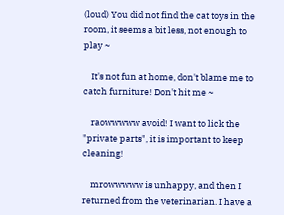(loud) You did not find the cat toys in the room, it seems a bit less, not enough to play ~

    It's not fun at home, don't blame me to catch furniture! Don't hit me ~

    raowwwww avoid! I want to lick the "private parts", it is important to keep cleaning!

    mrowwwww is unhappy, and then I returned from the veterinarian. I have a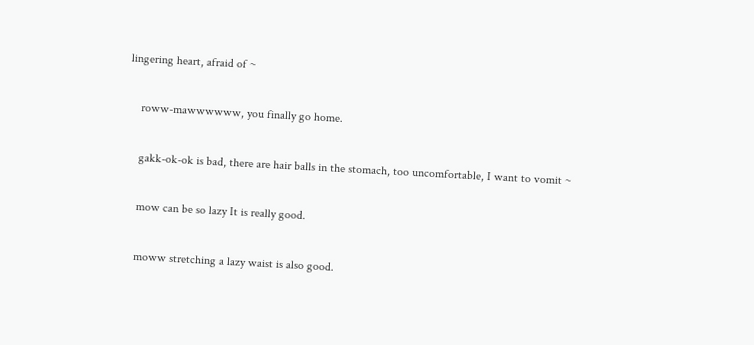lingering heart, afraid of ~

    roww-mawwwwww, you finally go home.

    gakk-ok-ok is bad, there are hair balls in the stomach, too uncomfortable, I want to vomit ~

    mow can be so lazy It is really good.

    moww stretching a lazy waist is also good.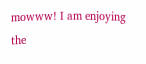mowww! I am enjoying the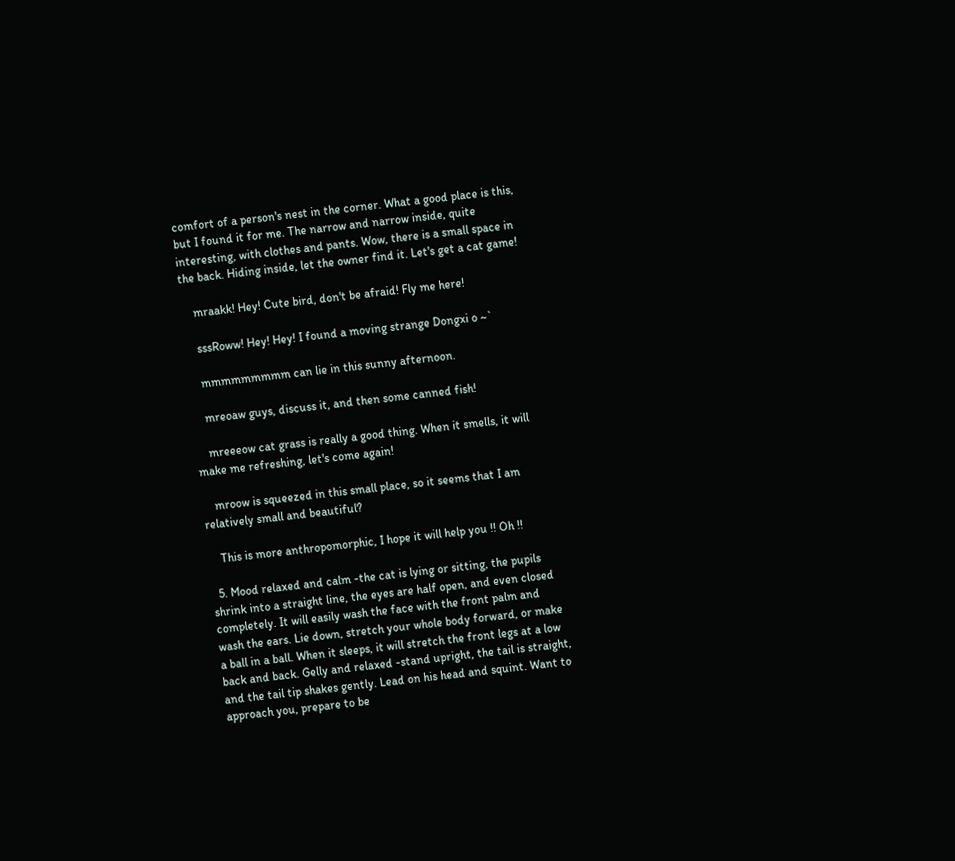comfort of a person's nest in the corner. What a good place is this, but I found it for me. The narrow and narrow inside, quite interesting, with clothes and pants. Wow, there is a small space in the back. Hiding inside, let the owner find it. Let's get a cat game!

    mraakk! Hey! Cute bird, don't be afraid! Fly me here!

    sssRoww! Hey! Hey! I found a moving strange Dongxi o ~`

    mmmmmmmmm can lie in this sunny afternoon.

    mreoaw guys, discuss it, and then some canned fish!

    mreeeow cat grass is really a good thing. When it smells, it will make me refreshing, let's come again!

    mroow is squeezed in this small place, so it seems that I am relatively small and beautiful?

    This is more anthropomorphic, I hope it will help you !! Oh !!

  5. Mood relaxed and calm -the cat is lying or sitting, the pupils shrink into a straight line, the eyes are half open, and even closed completely. It will easily wash the face with the front palm and wash the ears. Lie down, stretch your whole body forward, or make a ball in a ball. When it sleeps, it will stretch the front legs at a low back and back. Gelly and relaxed -stand upright, the tail is straight, and the tail tip shakes gently. Lead on his head and squint. Want to approach you, prepare to be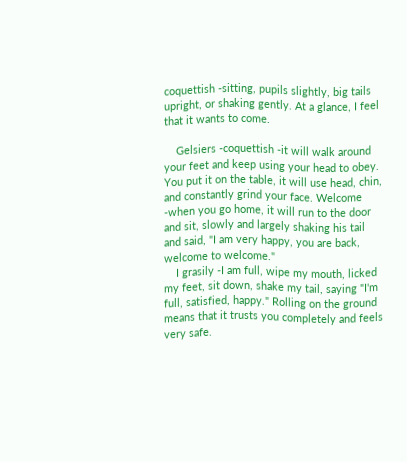coquettish -sitting, pupils slightly, big tails upright, or shaking gently. At a glance, I feel that it wants to come.

    Gelsiers -coquettish -it will walk around your feet and keep using your head to obey. You put it on the table, it will use head, chin, and constantly grind your face. Welcome -when you go home, it will run to the door and sit, slowly and largely shaking his tail and said, "I am very happy, you are back, welcome to welcome."
    I grasily -I am full, wipe my mouth, licked my feet, sit down, shake my tail, saying "I'm full, satisfied, happy." Rolling on the ground means that it trusts you completely and feels very safe.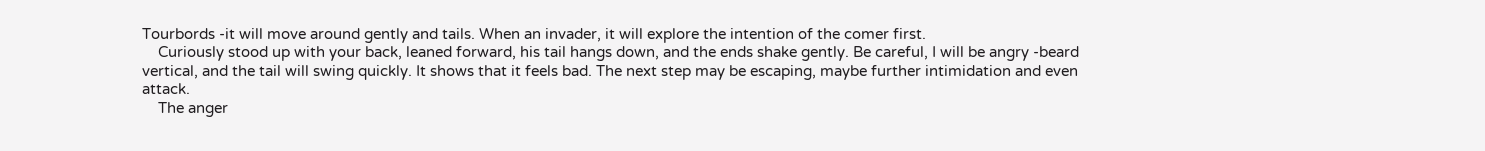Tourbords -it will move around gently and tails. When an invader, it will explore the intention of the comer first.
    Curiously stood up with your back, leaned forward, his tail hangs down, and the ends shake gently. Be careful, I will be angry -beard vertical, and the tail will swing quickly. It shows that it feels bad. The next step may be escaping, maybe further intimidation and even attack.
    The anger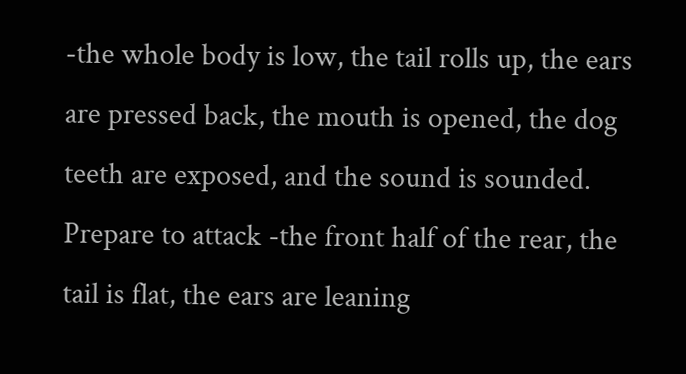-the whole body is low, the tail rolls up, the ears are pressed back, the mouth is opened, the dog teeth are exposed, and the sound is sounded. Prepare to attack -the front half of the rear, the tail is flat, the ears are leaning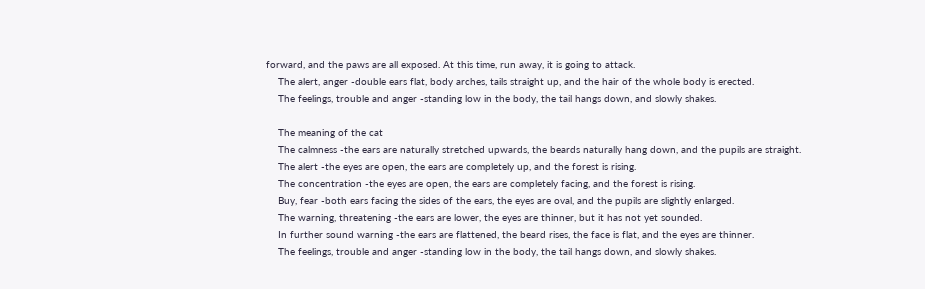forward, and the paws are all exposed. At this time, run away, it is going to attack.
    The alert, anger -double ears flat, body arches, tails straight up, and the hair of the whole body is erected.
    The feelings, trouble and anger -standing low in the body, the tail hangs down, and slowly shakes.

    The meaning of the cat
    The calmness -the ears are naturally stretched upwards, the beards naturally hang down, and the pupils are straight.
    The alert -the eyes are open, the ears are completely up, and the forest is rising.
    The concentration -the eyes are open, the ears are completely facing, and the forest is rising.
    Buy, fear -both ears facing the sides of the ears, the eyes are oval, and the pupils are slightly enlarged.
    The warning, threatening -the ears are lower, the eyes are thinner, but it has not yet sounded.
    In further sound warning -the ears are flattened, the beard rises, the face is flat, and the eyes are thinner.
    The feelings, trouble and anger -standing low in the body, the tail hangs down, and slowly shakes.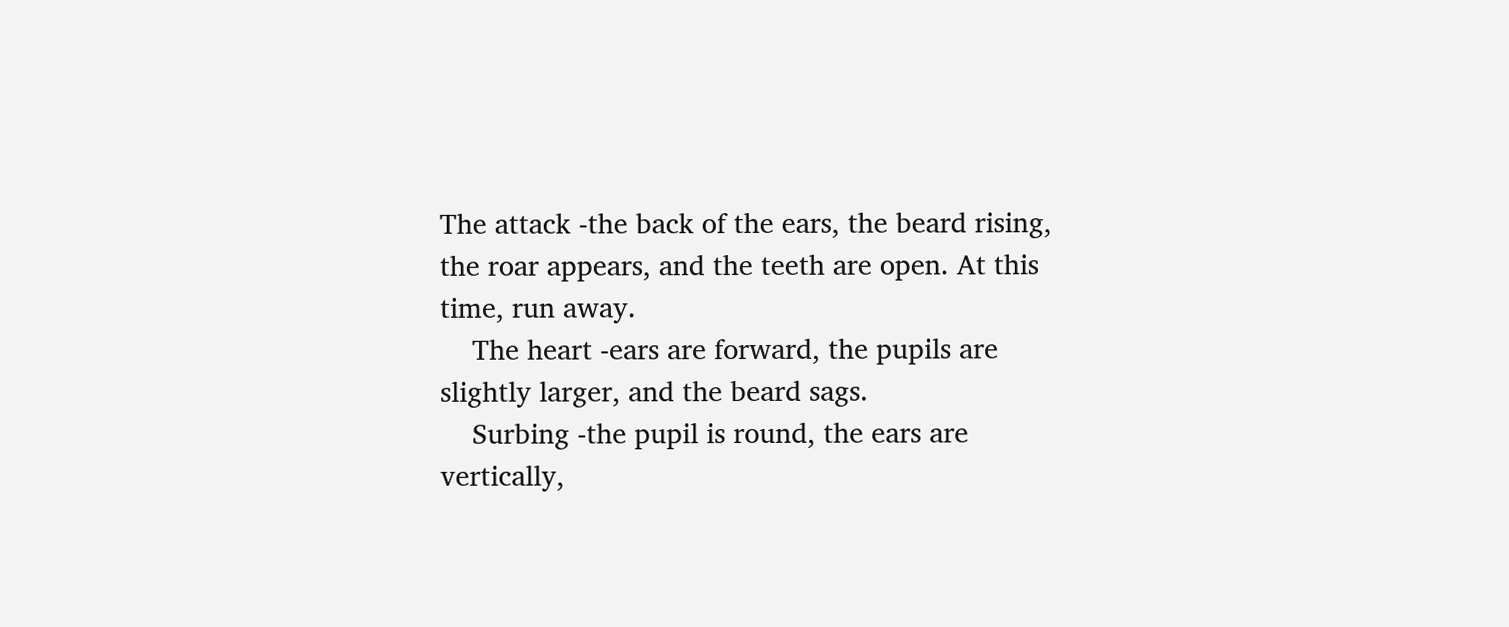The attack -the back of the ears, the beard rising, the roar appears, and the teeth are open. At this time, run away.
    The heart -ears are forward, the pupils are slightly larger, and the beard sags.
    Surbing -the pupil is round, the ears are vertically,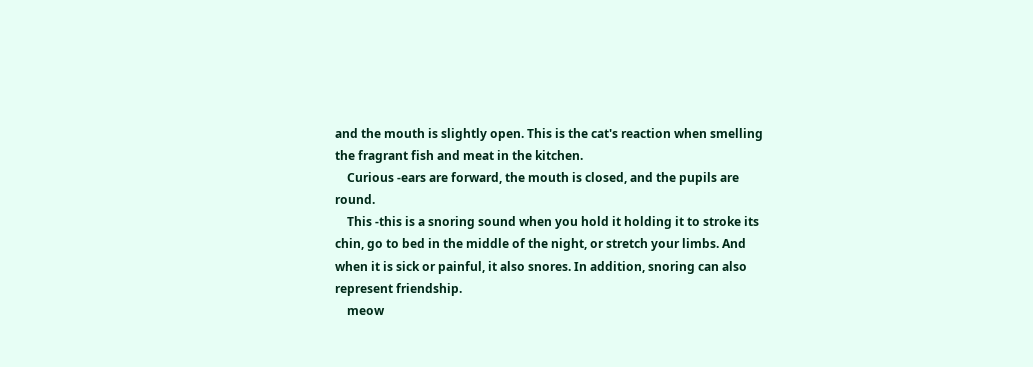and the mouth is slightly open. This is the cat's reaction when smelling the fragrant fish and meat in the kitchen.
    Curious -ears are forward, the mouth is closed, and the pupils are round.
    This -this is a snoring sound when you hold it holding it to stroke its chin, go to bed in the middle of the night, or stretch your limbs. And when it is sick or painful, it also snores. In addition, snoring can also represent friendship.
    meow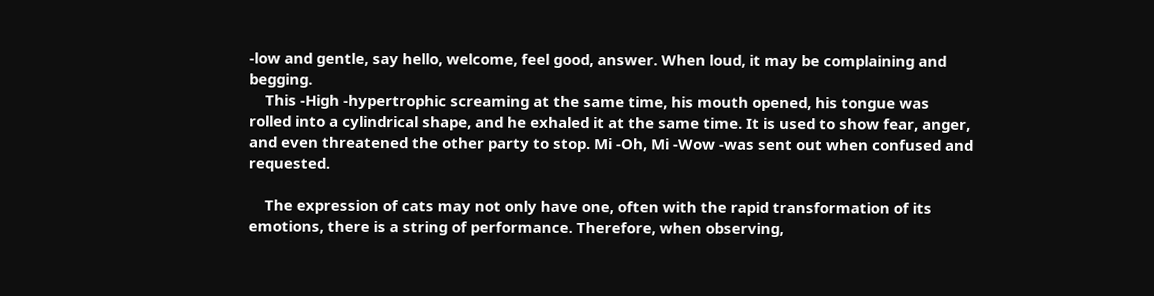-low and gentle, say hello, welcome, feel good, answer. When loud, it may be complaining and begging.
    This -High -hypertrophic screaming at the same time, his mouth opened, his tongue was rolled into a cylindrical shape, and he exhaled it at the same time. It is used to show fear, anger, and even threatened the other party to stop. Mi -Oh, Mi -Wow -was sent out when confused and requested.

    The expression of cats may not only have one, often with the rapid transformation of its emotions, there is a string of performance. Therefore, when observing,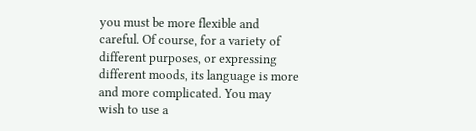you must be more flexible and careful. Of course, for a variety of different purposes, or expressing different moods, its language is more and more complicated. You may wish to use a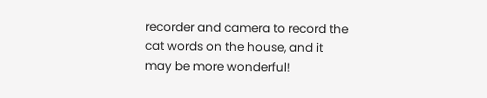recorder and camera to record the cat words on the house, and it may be more wonderful!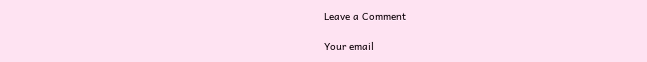Leave a Comment

Your email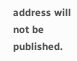address will not be published.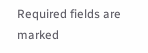Required fields are marked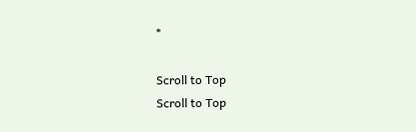*

Scroll to Top
Scroll to Top